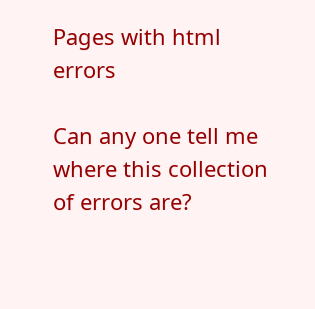Pages with html errors

Can any one tell me where this collection of errors are?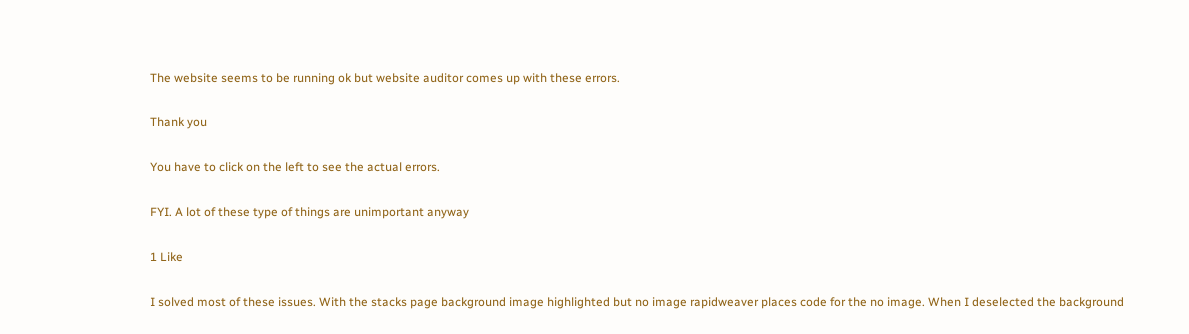The website seems to be running ok but website auditor comes up with these errors.

Thank you

You have to click on the left to see the actual errors.

FYI. A lot of these type of things are unimportant anyway

1 Like

I solved most of these issues. With the stacks page background image highlighted but no image rapidweaver places code for the no image. When I deselected the background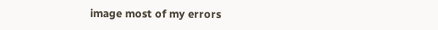image most of my errors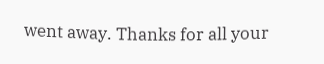went away. Thanks for all your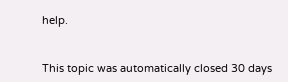help.


This topic was automatically closed 30 days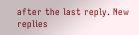after the last reply. New replies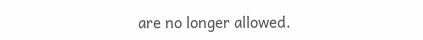are no longer allowed.